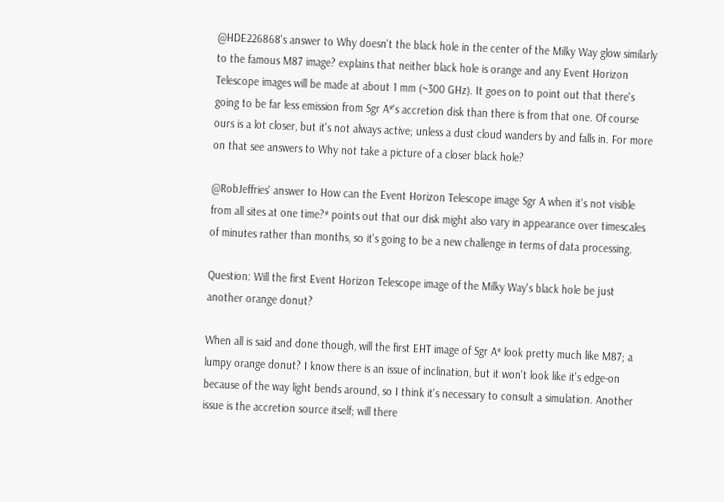@HDE226868's answer to Why doesn't the black hole in the center of the Milky Way glow similarly to the famous M87 image? explains that neither black hole is orange and any Event Horizon Telescope images will be made at about 1 mm (~300 GHz). It goes on to point out that there's going to be far less emission from Sgr A*'s accretion disk than there is from that one. Of course ours is a lot closer, but it's not always active; unless a dust cloud wanders by and falls in. For more on that see answers to Why not take a picture of a closer black hole?

@RobJeffries' answer to How can the Event Horizon Telescope image Sgr A when it's not visible from all sites at one time?* points out that our disk might also vary in appearance over timescales of minutes rather than months, so it's going to be a new challenge in terms of data processing.

Question: Will the first Event Horizon Telescope image of the Milky Way's black hole be just another orange donut?

When all is said and done though, will the first EHT image of Sgr A* look pretty much like M87; a lumpy orange donut? I know there is an issue of inclination, but it won't look like it's edge-on because of the way light bends around, so I think it's necessary to consult a simulation. Another issue is the accretion source itself; will there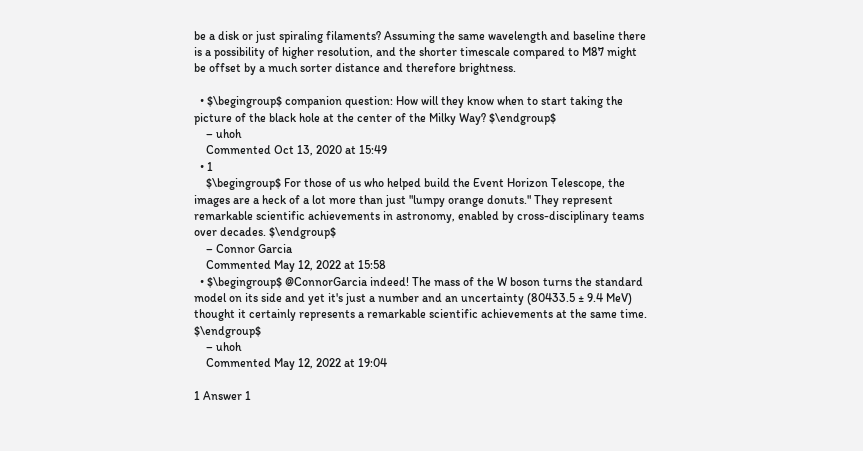be a disk or just spiraling filaments? Assuming the same wavelength and baseline there is a possibility of higher resolution, and the shorter timescale compared to M87 might be offset by a much sorter distance and therefore brightness.

  • $\begingroup$ companion question: How will they know when to start taking the picture of the black hole at the center of the Milky Way? $\endgroup$
    – uhoh
    Commented Oct 13, 2020 at 15:49
  • 1
    $\begingroup$ For those of us who helped build the Event Horizon Telescope, the images are a heck of a lot more than just "lumpy orange donuts." They represent remarkable scientific achievements in astronomy, enabled by cross-disciplinary teams over decades. $\endgroup$
    – Connor Garcia
    Commented May 12, 2022 at 15:58
  • $\begingroup$ @ConnorGarcia indeed! The mass of the W boson turns the standard model on its side and yet it's just a number and an uncertainty (80433.5 ± 9.4 MeV) thought it certainly represents a remarkable scientific achievements at the same time. $\endgroup$
    – uhoh
    Commented May 12, 2022 at 19:04

1 Answer 1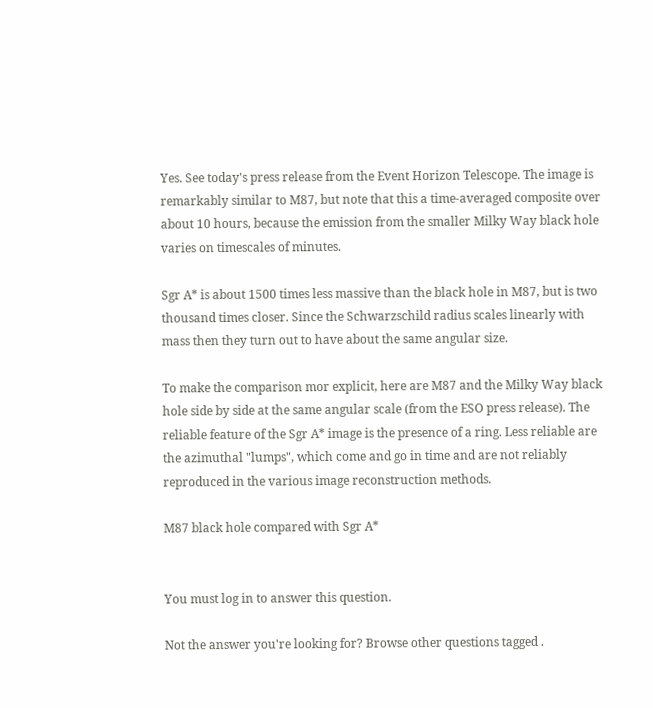Yes. See today's press release from the Event Horizon Telescope. The image is remarkably similar to M87, but note that this a time-averaged composite over about 10 hours, because the emission from the smaller Milky Way black hole varies on timescales of minutes.

Sgr A* is about 1500 times less massive than the black hole in M87, but is two thousand times closer. Since the Schwarzschild radius scales linearly with mass then they turn out to have about the same angular size.

To make the comparison mor explicit, here are M87 and the Milky Way black hole side by side at the same angular scale (from the ESO press release). The reliable feature of the Sgr A* image is the presence of a ring. Less reliable are the azimuthal "lumps", which come and go in time and are not reliably reproduced in the various image reconstruction methods.

M87 black hole compared with Sgr A*


You must log in to answer this question.

Not the answer you're looking for? Browse other questions tagged .